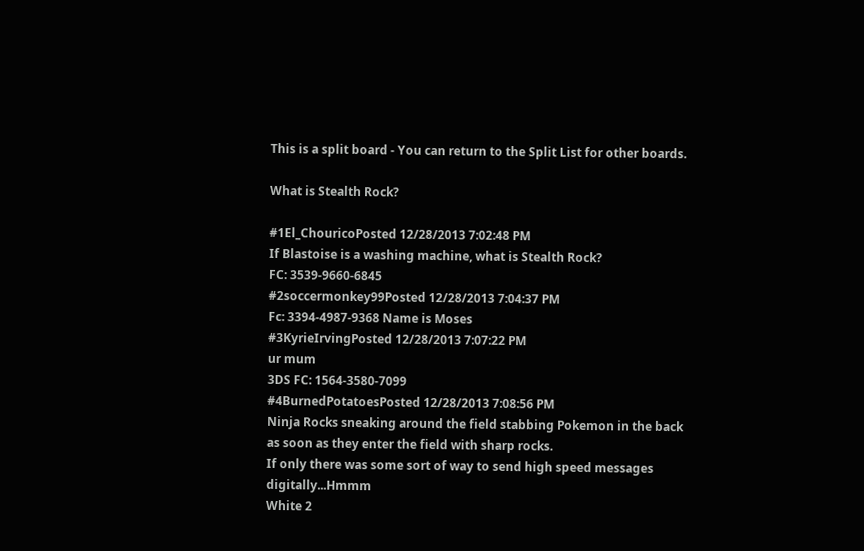This is a split board - You can return to the Split List for other boards.

What is Stealth Rock?

#1El_ChouricoPosted 12/28/2013 7:02:48 PM
If Blastoise is a washing machine, what is Stealth Rock?
FC: 3539-9660-6845
#2soccermonkey99Posted 12/28/2013 7:04:37 PM
Fc: 3394-4987-9368 Name is Moses
#3KyrieIrvingPosted 12/28/2013 7:07:22 PM
ur mum
3DS FC: 1564-3580-7099
#4BurnedPotatoesPosted 12/28/2013 7:08:56 PM
Ninja Rocks sneaking around the field stabbing Pokemon in the back as soon as they enter the field with sharp rocks.
If only there was some sort of way to send high speed messages digitally...Hmmm
White 2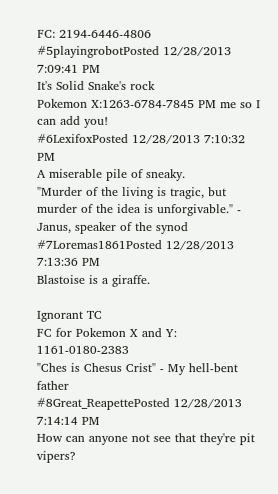FC: 2194-6446-4806
#5playingrobotPosted 12/28/2013 7:09:41 PM
It's Solid Snake's rock
Pokemon X:1263-6784-7845 PM me so I can add you!
#6LexifoxPosted 12/28/2013 7:10:32 PM
A miserable pile of sneaky.
"Murder of the living is tragic, but murder of the idea is unforgivable." - Janus, speaker of the synod
#7Loremas1861Posted 12/28/2013 7:13:36 PM
Blastoise is a giraffe.

Ignorant TC
FC for Pokemon X and Y: 1161-0180-2383
"Ches is Chesus Crist" - My hell-bent father
#8Great_ReapettePosted 12/28/2013 7:14:14 PM
How can anyone not see that they're pit vipers?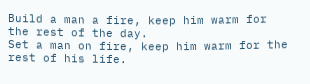Build a man a fire, keep him warm for the rest of the day.
Set a man on fire, keep him warm for the rest of his life.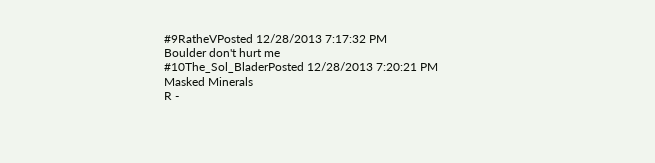#9RatheVPosted 12/28/2013 7:17:32 PM
Boulder don't hurt me
#10The_Sol_BladerPosted 12/28/2013 7:20:21 PM
Masked Minerals
R -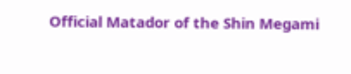Official Matador of the Shin Megami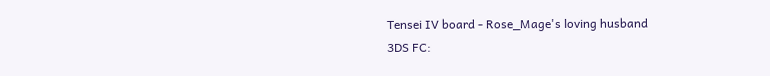Tensei IV board - Rose_Mage's loving husband
3DS FC: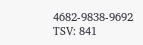4682-9838-9692 TSV: 841